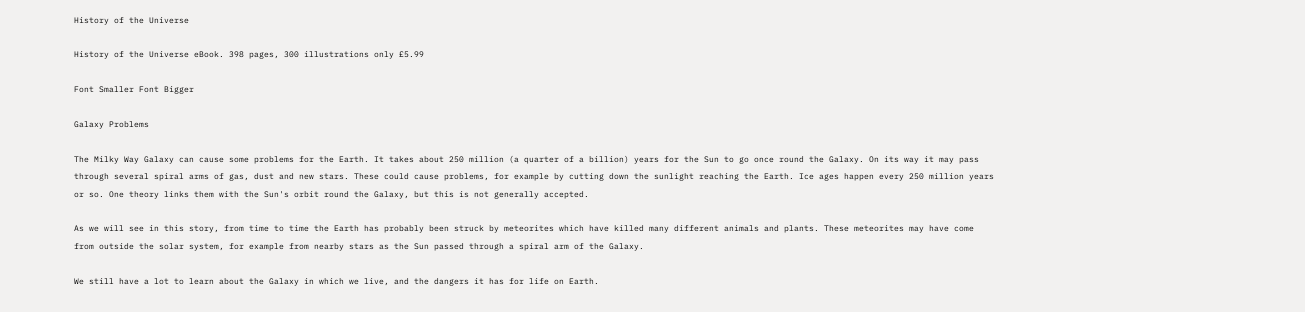History of the Universe

History of the Universe eBook. 398 pages, 300 illustrations only £5.99

Font Smaller Font Bigger

Galaxy Problems

The Milky Way Galaxy can cause some problems for the Earth. It takes about 250 million (a quarter of a billion) years for the Sun to go once round the Galaxy. On its way it may pass through several spiral arms of gas, dust and new stars. These could cause problems, for example by cutting down the sunlight reaching the Earth. Ice ages happen every 250 million years or so. One theory links them with the Sun's orbit round the Galaxy, but this is not generally accepted.

As we will see in this story, from time to time the Earth has probably been struck by meteorites which have killed many different animals and plants. These meteorites may have come from outside the solar system, for example from nearby stars as the Sun passed through a spiral arm of the Galaxy.

We still have a lot to learn about the Galaxy in which we live, and the dangers it has for life on Earth.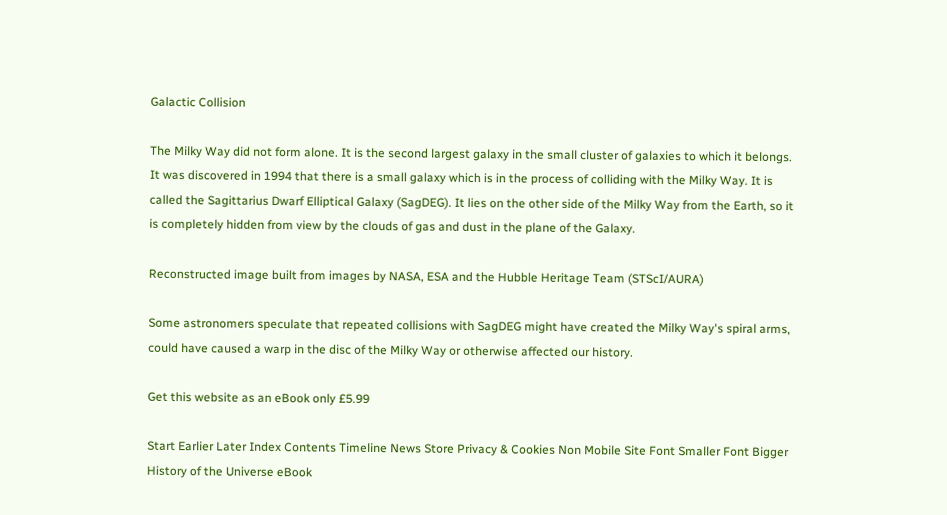Galactic Collision

The Milky Way did not form alone. It is the second largest galaxy in the small cluster of galaxies to which it belongs. It was discovered in 1994 that there is a small galaxy which is in the process of colliding with the Milky Way. It is called the Sagittarius Dwarf Elliptical Galaxy (SagDEG). It lies on the other side of the Milky Way from the Earth, so it is completely hidden from view by the clouds of gas and dust in the plane of the Galaxy.

Reconstructed image built from images by NASA, ESA and the Hubble Heritage Team (STScI/AURA)

Some astronomers speculate that repeated collisions with SagDEG might have created the Milky Way's spiral arms, could have caused a warp in the disc of the Milky Way or otherwise affected our history.

Get this website as an eBook only £5.99

Start Earlier Later Index Contents Timeline News Store Privacy & Cookies Non Mobile Site Font Smaller Font Bigger
History of the Universe eBook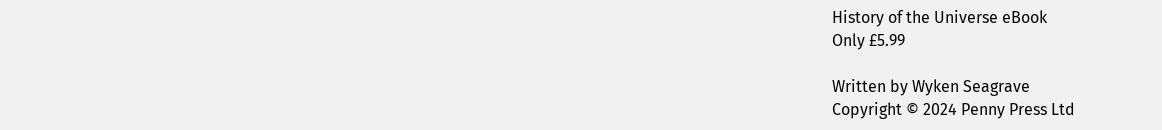History of the Universe eBook
Only £5.99

Written by Wyken Seagrave
Copyright © 2024 Penny Press Ltd